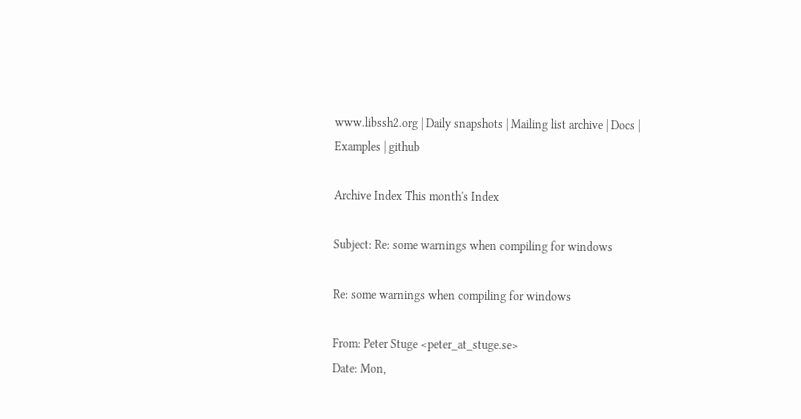www.libssh2.org | Daily snapshots | Mailing list archive | Docs | Examples | github

Archive Index This month's Index

Subject: Re: some warnings when compiling for windows

Re: some warnings when compiling for windows

From: Peter Stuge <peter_at_stuge.se>
Date: Mon,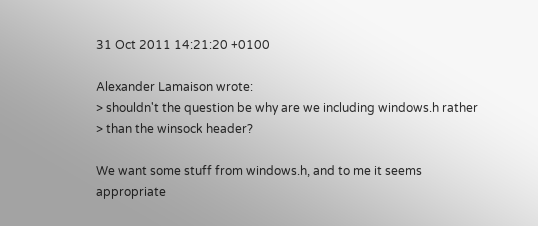31 Oct 2011 14:21:20 +0100

Alexander Lamaison wrote:
> shouldn't the question be why are we including windows.h rather
> than the winsock header?

We want some stuff from windows.h, and to me it seems appropriate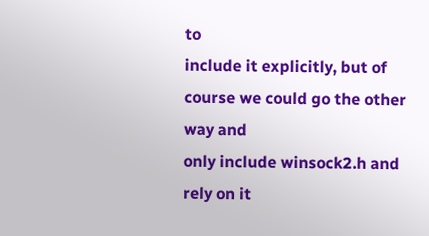to
include it explicitly, but of course we could go the other way and
only include winsock2.h and rely on it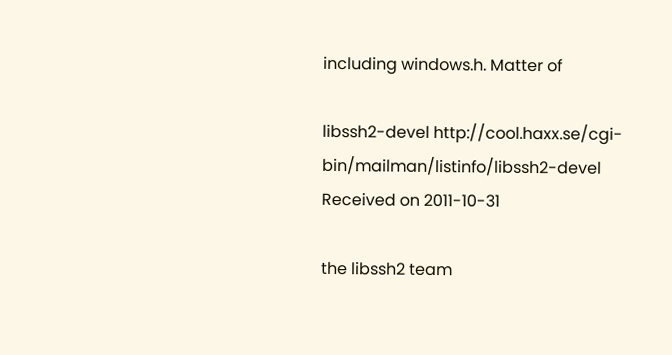including windows.h. Matter of

libssh2-devel http://cool.haxx.se/cgi-bin/mailman/listinfo/libssh2-devel
Received on 2011-10-31

the libssh2 team